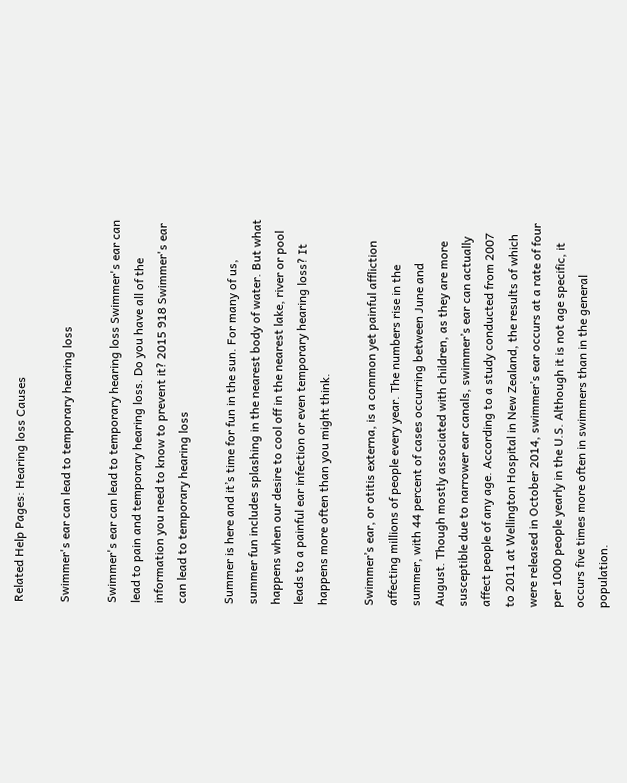Related Help Pages: Hearing loss Causes

Swimmer's ear can lead to temporary hearing loss

Swimmer's ear can lead to temporary hearing loss Swimmer's ear can lead to pain and temporary hearing loss. Do you have all of the information you need to know to prevent it? 2015 918 Swimmer's ear can lead to temporary hearing loss

Summer is here and it’s time for fun in the sun. For many of us, summer fun includes splashing in the nearest body of water. But what happens when our desire to cool off in the nearest lake, river or pool leads to a painful ear infection or even temporary hearing loss? It happens more often than you might think.

Swimmer’s ear, or otitis externa, is a common yet painful affliction affecting millions of people every year. The numbers rise in the summer, with 44 percent of cases occurring between June and August. Though mostly associated with children, as they are more susceptible due to narrower ear canals, swimmer’s ear can actually affect people of any age. According to a study conducted from 2007 to 2011 at Wellington Hospital in New Zealand, the results of which were released in October 2014, swimmer’s ear occurs at a rate of four per 1000 people yearly in the U.S. Although it is not age specific, it occurs five times more often in swimmers than in the general population.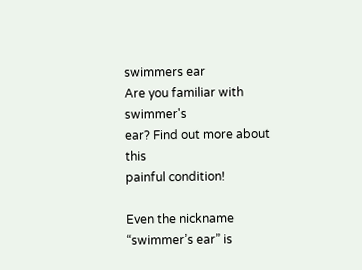swimmers ear
Are you familiar with swimmer's
ear? Find out more about this
painful condition!

Even the nickname “swimmer’s ear” is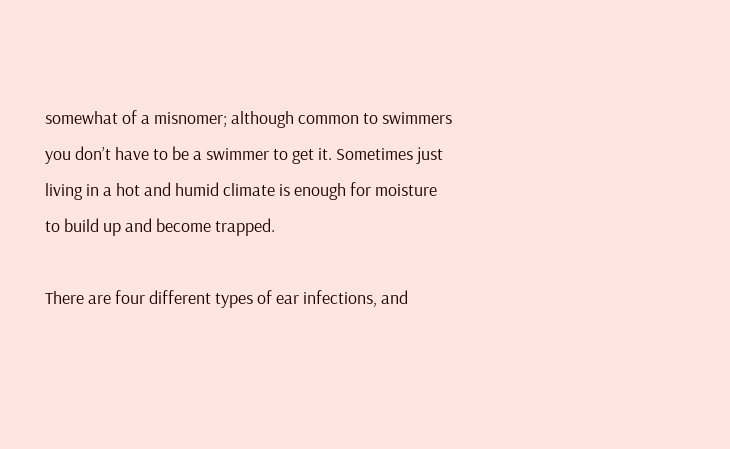somewhat of a misnomer; although common to swimmers you don’t have to be a swimmer to get it. Sometimes just living in a hot and humid climate is enough for moisture to build up and become trapped.

There are four different types of ear infections, and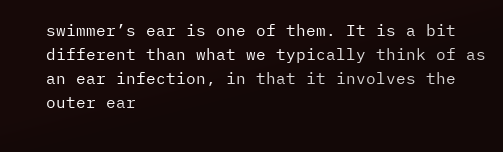swimmer’s ear is one of them. It is a bit different than what we typically think of as an ear infection, in that it involves the outer ear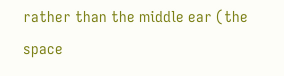rather than the middle ear (the space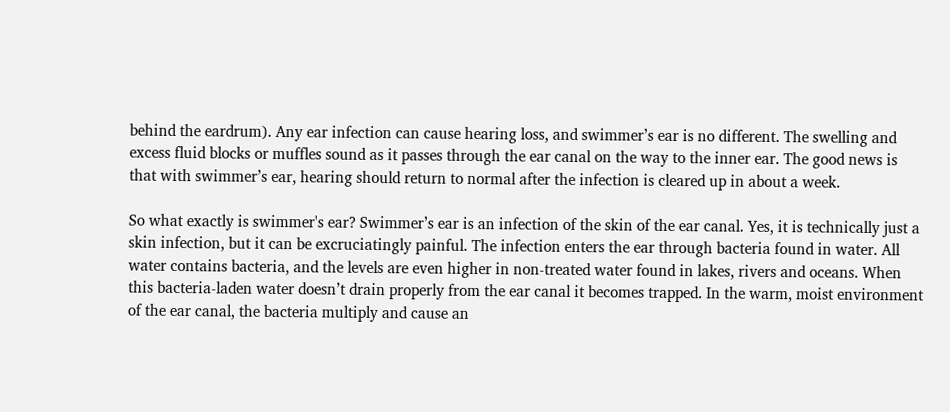behind the eardrum). Any ear infection can cause hearing loss, and swimmer’s ear is no different. The swelling and excess fluid blocks or muffles sound as it passes through the ear canal on the way to the inner ear. The good news is that with swimmer’s ear, hearing should return to normal after the infection is cleared up in about a week.

So what exactly is swimmer's ear? Swimmer’s ear is an infection of the skin of the ear canal. Yes, it is technically just a skin infection, but it can be excruciatingly painful. The infection enters the ear through bacteria found in water. All water contains bacteria, and the levels are even higher in non-treated water found in lakes, rivers and oceans. When this bacteria-laden water doesn’t drain properly from the ear canal it becomes trapped. In the warm, moist environment of the ear canal, the bacteria multiply and cause an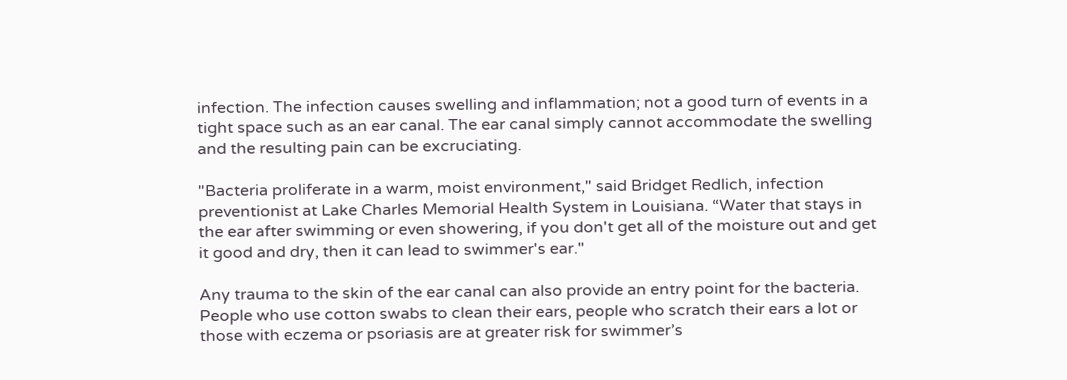infection. The infection causes swelling and inflammation; not a good turn of events in a tight space such as an ear canal. The ear canal simply cannot accommodate the swelling and the resulting pain can be excruciating.

"Bacteria proliferate in a warm, moist environment," said Bridget Redlich, infection preventionist at Lake Charles Memorial Health System in Louisiana. “Water that stays in the ear after swimming or even showering, if you don't get all of the moisture out and get it good and dry, then it can lead to swimmer's ear."

Any trauma to the skin of the ear canal can also provide an entry point for the bacteria. People who use cotton swabs to clean their ears, people who scratch their ears a lot or those with eczema or psoriasis are at greater risk for swimmer’s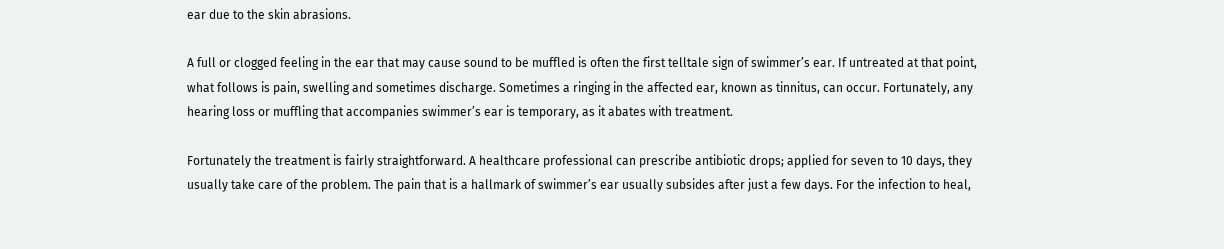ear due to the skin abrasions.

A full or clogged feeling in the ear that may cause sound to be muffled is often the first telltale sign of swimmer’s ear. If untreated at that point, what follows is pain, swelling and sometimes discharge. Sometimes a ringing in the affected ear, known as tinnitus, can occur. Fortunately, any hearing loss or muffling that accompanies swimmer’s ear is temporary, as it abates with treatment.

Fortunately the treatment is fairly straightforward. A healthcare professional can prescribe antibiotic drops; applied for seven to 10 days, they usually take care of the problem. The pain that is a hallmark of swimmer’s ear usually subsides after just a few days. For the infection to heal,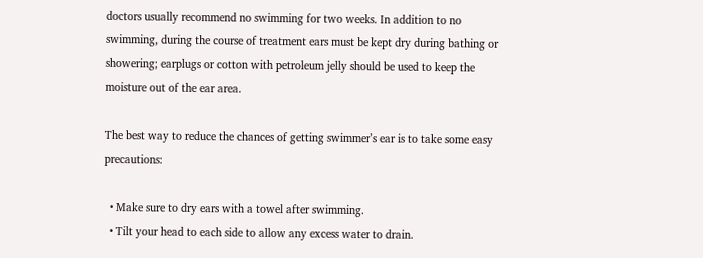doctors usually recommend no swimming for two weeks. In addition to no swimming, during the course of treatment ears must be kept dry during bathing or showering; earplugs or cotton with petroleum jelly should be used to keep the moisture out of the ear area.

The best way to reduce the chances of getting swimmer’s ear is to take some easy precautions:

  • Make sure to dry ears with a towel after swimming.
  • Tilt your head to each side to allow any excess water to drain.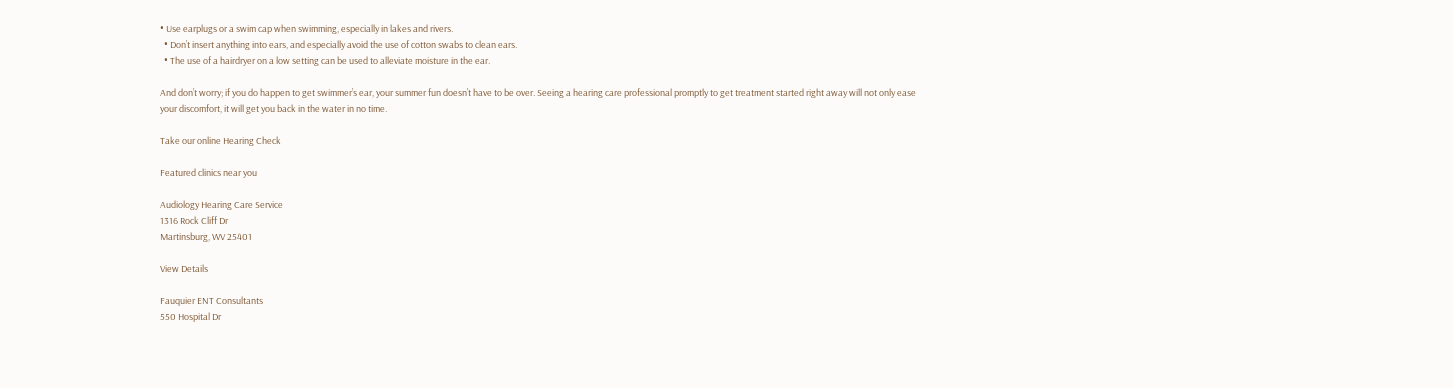• Use earplugs or a swim cap when swimming, especially in lakes and rivers.
  • Don’t insert anything into ears, and especially avoid the use of cotton swabs to clean ears.
  • The use of a hairdryer on a low setting can be used to alleviate moisture in the ear.

And don’t worry; if you do happen to get swimmer’s ear, your summer fun doesn’t have to be over. Seeing a hearing care professional promptly to get treatment started right away will not only ease your discomfort, it will get you back in the water in no time.

Take our online Hearing Check

Featured clinics near you

Audiology Hearing Care Service
1316 Rock Cliff Dr
Martinsburg, WV 25401

View Details

Fauquier ENT Consultants
550 Hospital Dr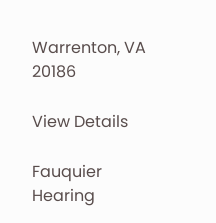Warrenton, VA 20186

View Details

Fauquier Hearing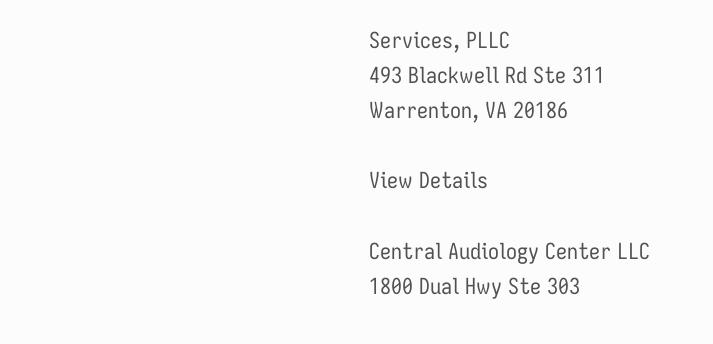Services, PLLC
493 Blackwell Rd Ste 311
Warrenton, VA 20186

View Details

Central Audiology Center LLC
1800 Dual Hwy Ste 303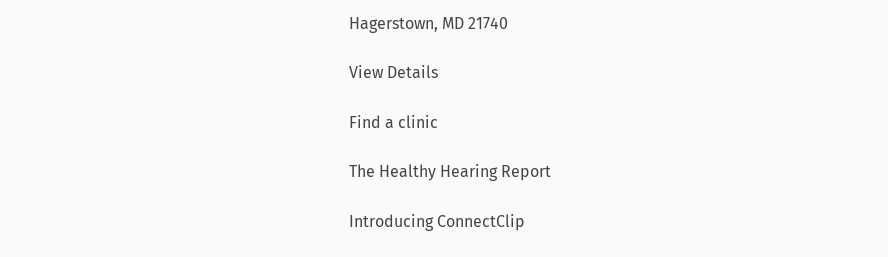Hagerstown, MD 21740

View Details

Find a clinic

The Healthy Hearing Report

Introducing ConnectClip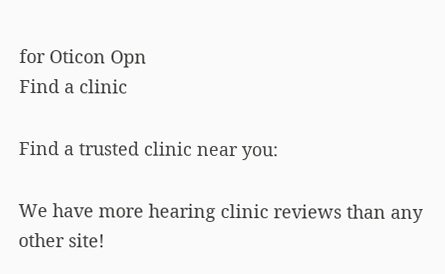for Oticon Opn
Find a clinic

Find a trusted clinic near you:

We have more hearing clinic reviews than any other site!